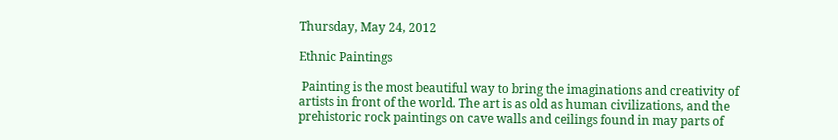Thursday, May 24, 2012

Ethnic Paintings

 Painting is the most beautiful way to bring the imaginations and creativity of artists in front of the world. The art is as old as human civilizations, and the prehistoric rock paintings on cave walls and ceilings found in may parts of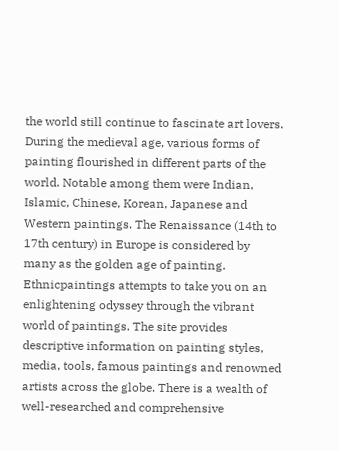the world still continue to fascinate art lovers. During the medieval age, various forms of painting flourished in different parts of the world. Notable among them were Indian, Islamic, Chinese, Korean, Japanese and Western paintings. The Renaissance (14th to 17th century) in Europe is considered by many as the golden age of painting. Ethnicpaintings attempts to take you on an enlightening odyssey through the vibrant world of paintings. The site provides descriptive information on painting styles, media, tools, famous paintings and renowned artists across the globe. There is a wealth of well-researched and comprehensive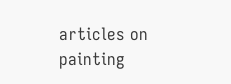articles on painting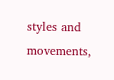styles and movements,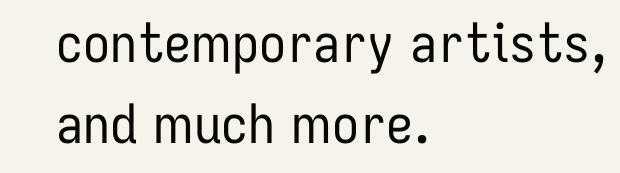contemporary artists, and much more.